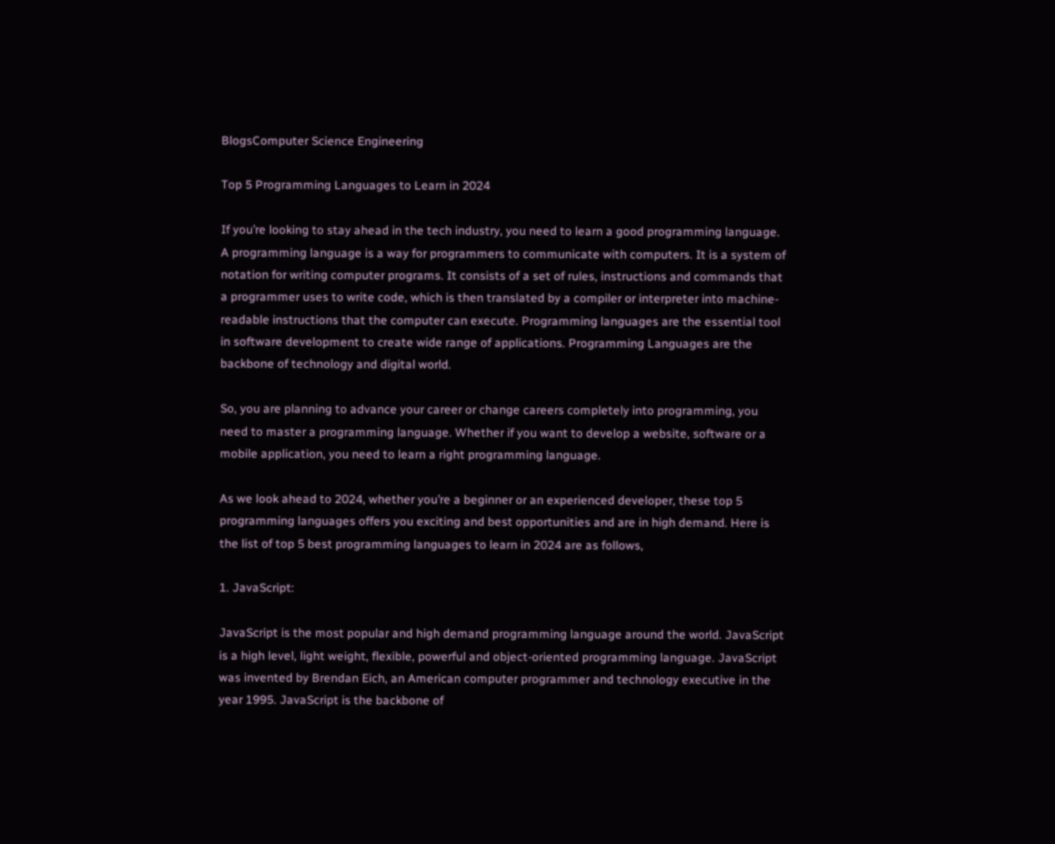BlogsComputer Science Engineering

Top 5 Programming Languages to Learn in 2024

If you’re looking to stay ahead in the tech industry, you need to learn a good programming language. A programming language is a way for programmers to communicate with computers. It is a system of notation for writing computer programs. It consists of a set of rules, instructions and commands that a programmer uses to write code, which is then translated by a compiler or interpreter into machine-readable instructions that the computer can execute. Programming languages are the essential tool in software development to create wide range of applications. Programming Languages are the backbone of technology and digital world.

So, you are planning to advance your career or change careers completely into programming, you need to master a programming language. Whether if you want to develop a website, software or a mobile application, you need to learn a right programming language.

As we look ahead to 2024, whether you’re a beginner or an experienced developer, these top 5 programming languages offers you exciting and best opportunities and are in high demand. Here is the list of top 5 best programming languages to learn in 2024 are as follows,

1. JavaScript:

JavaScript is the most popular and high demand programming language around the world. JavaScript is a high level, light weight, flexible, powerful and object-oriented programming language. JavaScript was invented by Brendan Eich, an American computer programmer and technology executive in the year 1995. JavaScript is the backbone of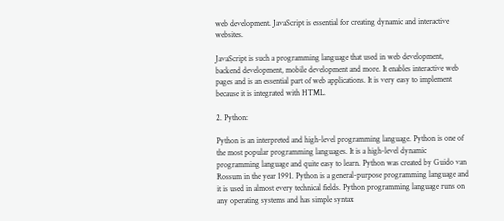web development. JavaScript is essential for creating dynamic and interactive websites.

JavaScript is such a programming language that used in web development, backend development, mobile development and more. It enables interactive web pages and is an essential part of web applications. It is very easy to implement because it is integrated with HTML.

2. Python:

Python is an interpreted and high-level programming language. Python is one of the most popular programming languages. It is a high-level dynamic programming language and quite easy to learn. Python was created by Guido van Rossum in the year 1991. Python is a general-purpose programming language and it is used in almost every technical fields. Python programming language runs on any operating systems and has simple syntax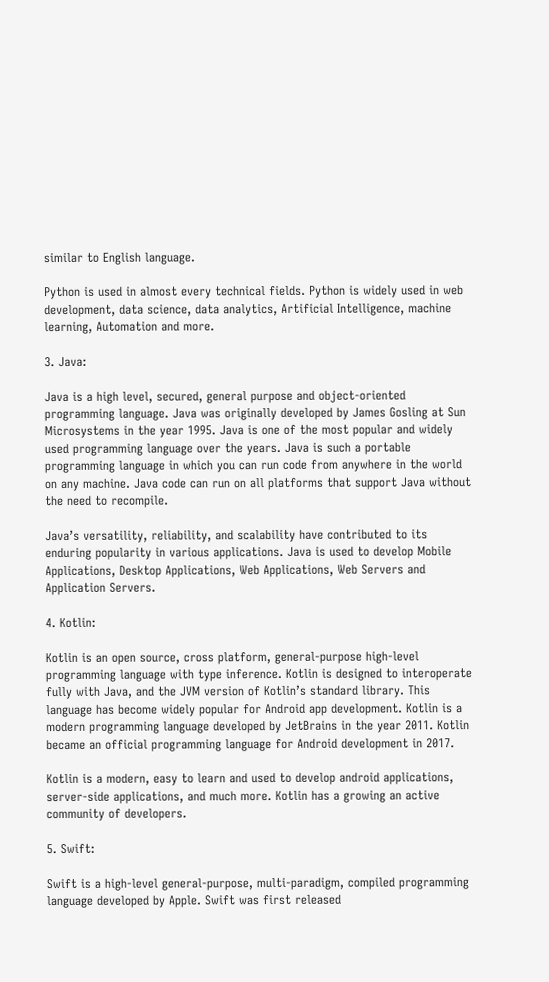similar to English language.

Python is used in almost every technical fields. Python is widely used in web development, data science, data analytics, Artificial Intelligence, machine learning, Automation and more.

3. Java:

Java is a high level, secured, general purpose and object-oriented programming language. Java was originally developed by James Gosling at Sun Microsystems in the year 1995. Java is one of the most popular and widely used programming language over the years. Java is such a portable programming language in which you can run code from anywhere in the world on any machine. Java code can run on all platforms that support Java without the need to recompile.

Java’s versatility, reliability, and scalability have contributed to its enduring popularity in various applications. Java is used to develop Mobile Applications, Desktop Applications, Web Applications, Web Servers and Application Servers.

4. Kotlin:

Kotlin is an open source, cross platform, general-purpose high-level programming language with type inference. Kotlin is designed to interoperate fully with Java, and the JVM version of Kotlin’s standard library. This language has become widely popular for Android app development. Kotlin is a modern programming language developed by JetBrains in the year 2011. Kotlin became an official programming language for Android development in 2017.

Kotlin is a modern, easy to learn and used to develop android applications, server-side applications, and much more. Kotlin has a growing an active community of developers.

5. Swift:

Swift is a high-level general-purpose, multi-paradigm, compiled programming language developed by Apple. Swift was first released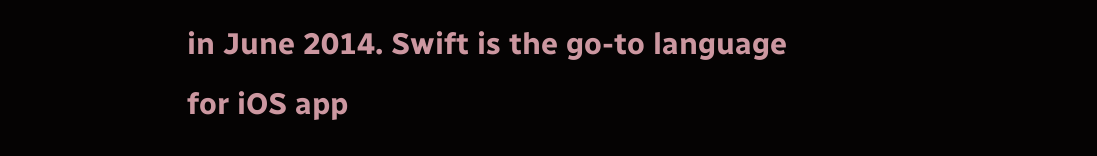in June 2014. Swift is the go-to language for iOS app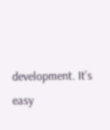development. It’s easy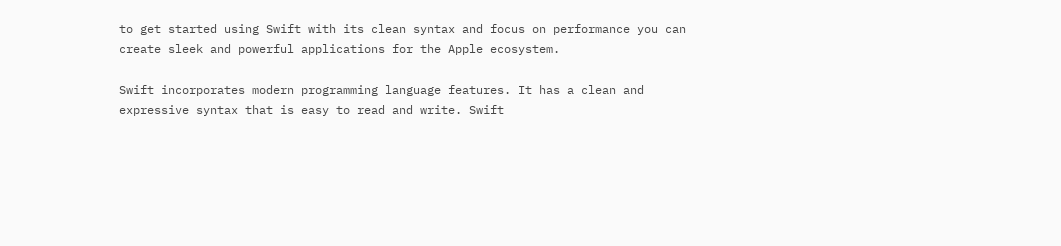to get started using Swift with its clean syntax and focus on performance you can create sleek and powerful applications for the Apple ecosystem.

Swift incorporates modern programming language features. It has a clean and expressive syntax that is easy to read and write. Swift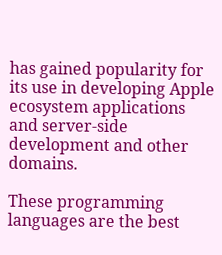has gained popularity for its use in developing Apple ecosystem applications and server-side development and other domains.

These programming languages are the best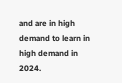and are in high demand to learn in high demand in 2024.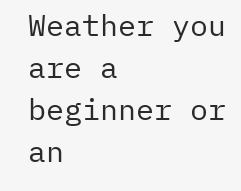Weather you are a beginner or an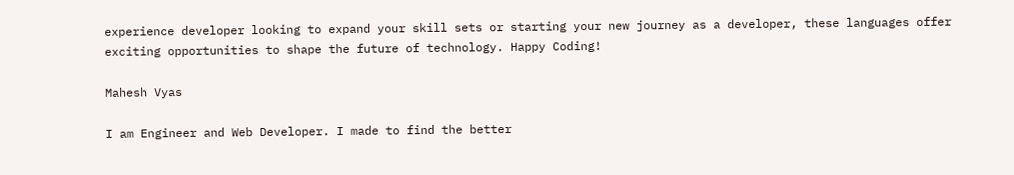experience developer looking to expand your skill sets or starting your new journey as a developer, these languages offer exciting opportunities to shape the future of technology. Happy Coding!

Mahesh Vyas

I am Engineer and Web Developer. I made to find the better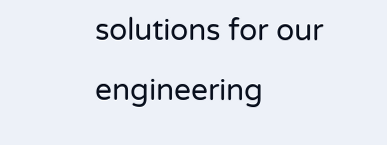solutions for our engineering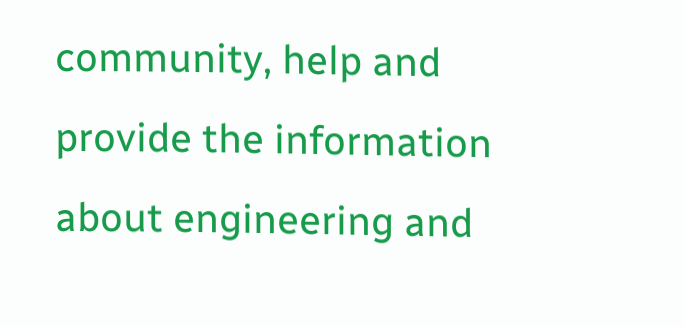community, help and provide the information about engineering and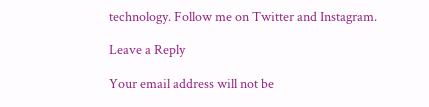technology. Follow me on Twitter and Instagram.

Leave a Reply

Your email address will not be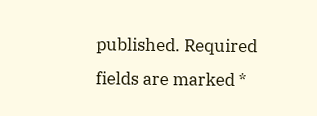published. Required fields are marked *